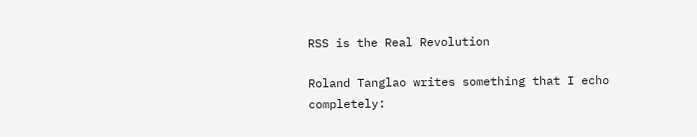RSS is the Real Revolution

Roland Tanglao writes something that I echo completely: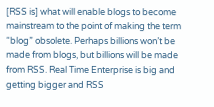[RSS is] what will enable blogs to become mainstream to the point of making the term “blog” obsolete. Perhaps billions won’t be made from blogs, but billions will be made from RSS. Real Time Enterprise is big and getting bigger and RSS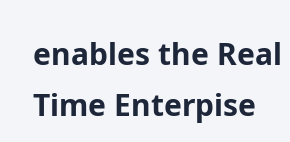enables the Real Time Enterpise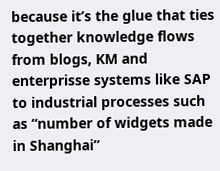because it’s the glue that ties together knowledge flows from blogs, KM and enterprisse systems like SAP to industrial processes such as “number of widgets made in Shanghai”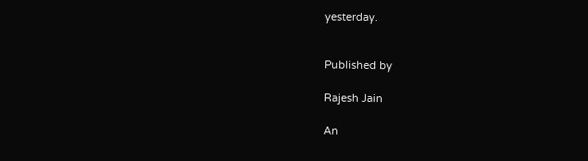yesterday.


Published by

Rajesh Jain

An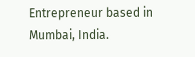Entrepreneur based in Mumbai, India.